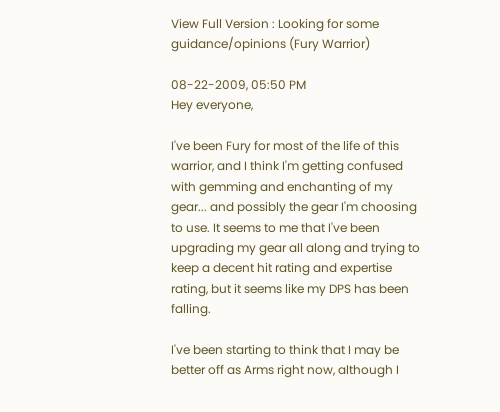View Full Version : Looking for some guidance/opinions (Fury Warrior)

08-22-2009, 05:50 PM
Hey everyone,

I've been Fury for most of the life of this warrior, and I think I'm getting confused with gemming and enchanting of my gear... and possibly the gear I'm choosing to use. It seems to me that I've been upgrading my gear all along and trying to keep a decent hit rating and expertise rating, but it seems like my DPS has been falling.

I've been starting to think that I may be better off as Arms right now, although I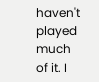haven't played much of it. I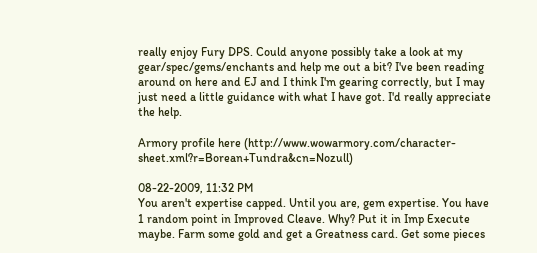really enjoy Fury DPS. Could anyone possibly take a look at my gear/spec/gems/enchants and help me out a bit? I've been reading around on here and EJ and I think I'm gearing correctly, but I may just need a little guidance with what I have got. I'd really appreciate the help.

Armory profile here (http://www.wowarmory.com/character-sheet.xml?r=Borean+Tundra&cn=Nozull)

08-22-2009, 11:32 PM
You aren't expertise capped. Until you are, gem expertise. You have 1 random point in Improved Cleave. Why? Put it in Imp Execute maybe. Farm some gold and get a Greatness card. Get some pieces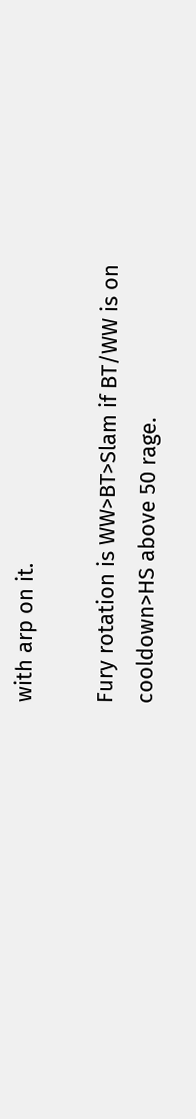with arp on it.

Fury rotation is WW>BT>Slam if BT/WW is on cooldown>HS above 50 rage.